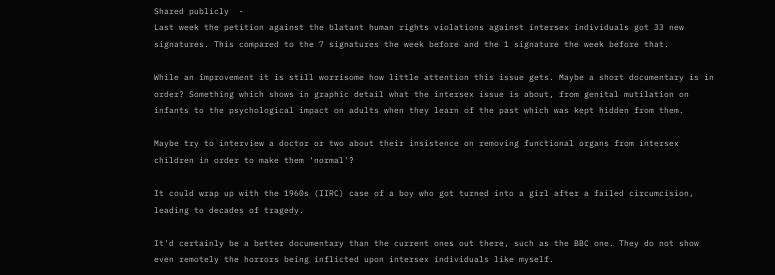Shared publicly  -
Last week the petition against the blatant human rights violations against intersex individuals got 33 new signatures. This compared to the 7 signatures the week before and the 1 signature the week before that.

While an improvement it is still worrisome how little attention this issue gets. Maybe a short documentary is in order? Something which shows in graphic detail what the intersex issue is about, from genital mutilation on infants to the psychological impact on adults when they learn of the past which was kept hidden from them.

Maybe try to interview a doctor or two about their insistence on removing functional organs from intersex children in order to make them 'normal'?

It could wrap up with the 1960s (IIRC) case of a boy who got turned into a girl after a failed circumcision, leading to decades of tragedy.

It'd certainly be a better documentary than the current ones out there, such as the BBC one. They do not show even remotely the horrors being inflicted upon intersex individuals like myself.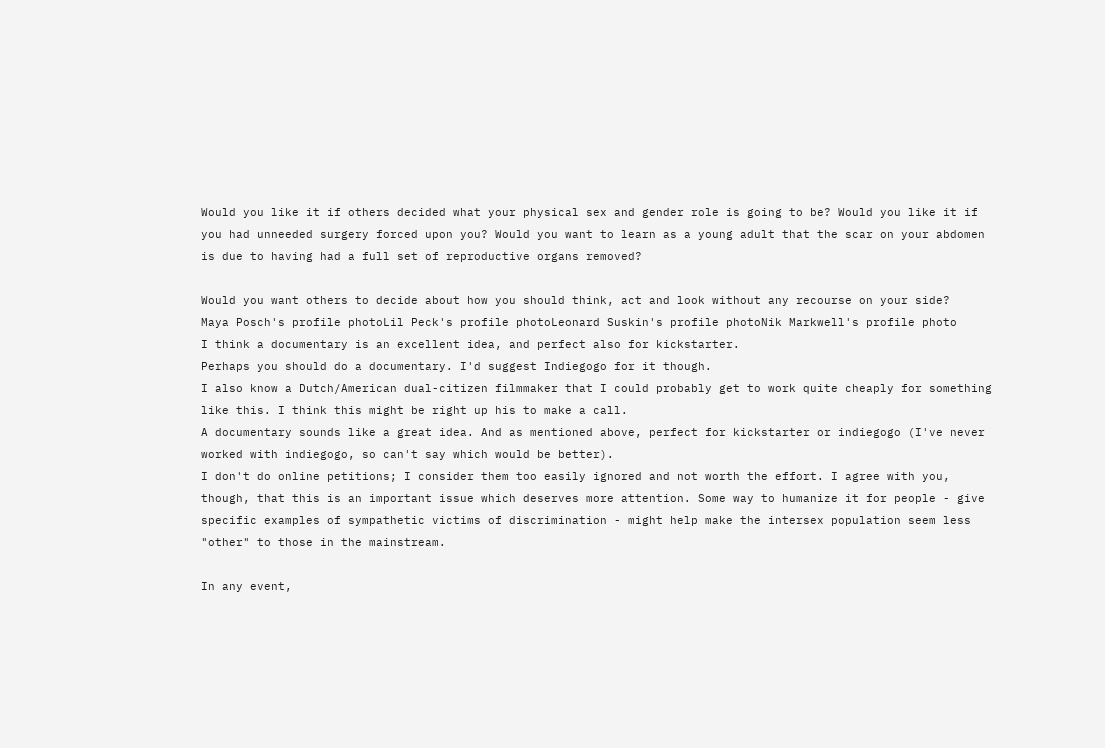Would you like it if others decided what your physical sex and gender role is going to be? Would you like it if you had unneeded surgery forced upon you? Would you want to learn as a young adult that the scar on your abdomen is due to having had a full set of reproductive organs removed?

Would you want others to decide about how you should think, act and look without any recourse on your side?
Maya Posch's profile photoLil Peck's profile photoLeonard Suskin's profile photoNik Markwell's profile photo
I think a documentary is an excellent idea, and perfect also for kickstarter.
Perhaps you should do a documentary. I'd suggest Indiegogo for it though.
I also know a Dutch/American dual-citizen filmmaker that I could probably get to work quite cheaply for something like this. I think this might be right up his to make a call.
A documentary sounds like a great idea. And as mentioned above, perfect for kickstarter or indiegogo (I've never worked with indiegogo, so can't say which would be better).
I don't do online petitions; I consider them too easily ignored and not worth the effort. I agree with you, though, that this is an important issue which deserves more attention. Some way to humanize it for people - give specific examples of sympathetic victims of discrimination - might help make the intersex population seem less "other" to those in the mainstream.

In any event,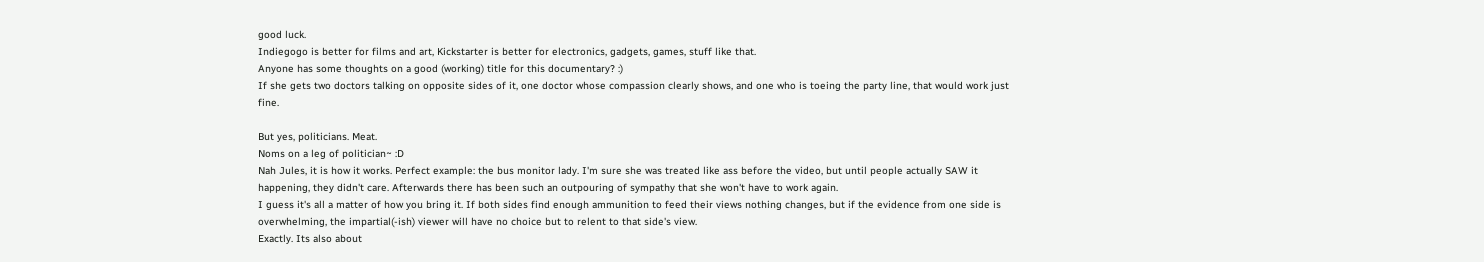good luck.
Indiegogo is better for films and art, Kickstarter is better for electronics, gadgets, games, stuff like that.
Anyone has some thoughts on a good (working) title for this documentary? :)
If she gets two doctors talking on opposite sides of it, one doctor whose compassion clearly shows, and one who is toeing the party line, that would work just fine.

But yes, politicians. Meat.
Noms on a leg of politician~ :D
Nah Jules, it is how it works. Perfect example: the bus monitor lady. I'm sure she was treated like ass before the video, but until people actually SAW it happening, they didn't care. Afterwards there has been such an outpouring of sympathy that she won't have to work again.
I guess it's all a matter of how you bring it. If both sides find enough ammunition to feed their views nothing changes, but if the evidence from one side is overwhelming, the impartial(-ish) viewer will have no choice but to relent to that side's view.
Exactly. Its also about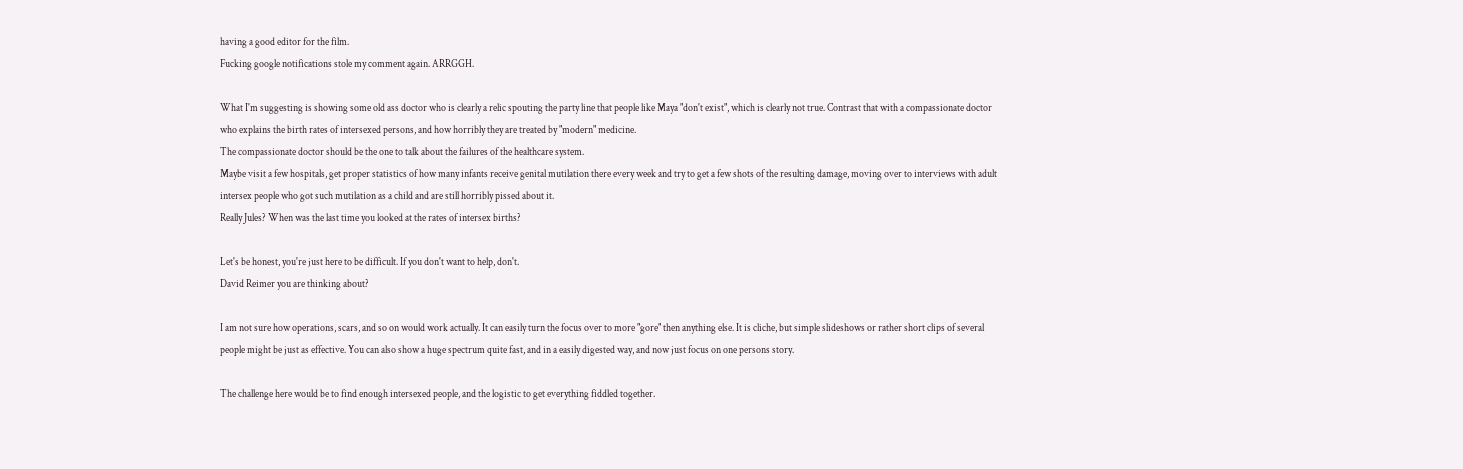having a good editor for the film.
Fucking google notifications stole my comment again. ARRGGH.

What I'm suggesting is showing some old ass doctor who is clearly a relic spouting the party line that people like Maya "don't exist", which is clearly not true. Contrast that with a compassionate doctor who explains the birth rates of intersexed persons, and how horribly they are treated by "modern" medicine.
The compassionate doctor should be the one to talk about the failures of the healthcare system.
Maybe visit a few hospitals, get proper statistics of how many infants receive genital mutilation there every week and try to get a few shots of the resulting damage, moving over to interviews with adult intersex people who got such mutilation as a child and are still horribly pissed about it.
Really Jules? When was the last time you looked at the rates of intersex births?

Let's be honest, you're just here to be difficult. If you don't want to help, don't.
David Reimer you are thinking about?

I am not sure how operations, scars, and so on would work actually. It can easily turn the focus over to more "gore" then anything else. It is cliche, but simple slideshows or rather short clips of several people might be just as effective. You can also show a huge spectrum quite fast, and in a easily digested way, and now just focus on one persons story.

The challenge here would be to find enough intersexed people, and the logistic to get everything fiddled together.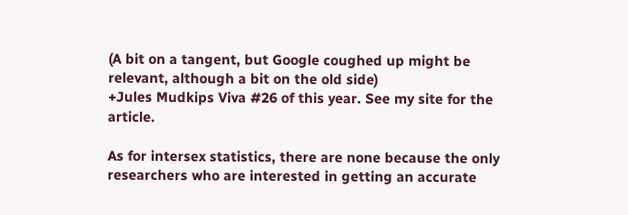(A bit on a tangent, but Google coughed up might be relevant, although a bit on the old side)
+Jules Mudkips Viva #26 of this year. See my site for the article.

As for intersex statistics, there are none because the only researchers who are interested in getting an accurate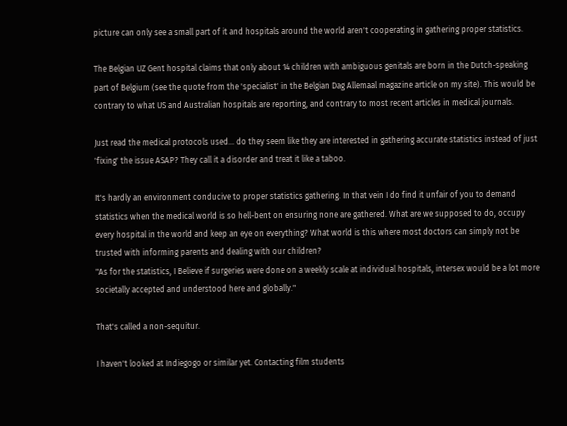picture can only see a small part of it and hospitals around the world aren't cooperating in gathering proper statistics.

The Belgian UZ Gent hospital claims that only about 14 children with ambiguous genitals are born in the Dutch-speaking part of Belgium (see the quote from the 'specialist' in the Belgian Dag Allemaal magazine article on my site). This would be contrary to what US and Australian hospitals are reporting, and contrary to most recent articles in medical journals.

Just read the medical protocols used... do they seem like they are interested in gathering accurate statistics instead of just 'fixing' the issue ASAP? They call it a disorder and treat it like a taboo.

It's hardly an environment conducive to proper statistics gathering. In that vein I do find it unfair of you to demand statistics when the medical world is so hell-bent on ensuring none are gathered. What are we supposed to do, occupy every hospital in the world and keep an eye on everything? What world is this where most doctors can simply not be trusted with informing parents and dealing with our children?
"As for the statistics, I Believe if surgeries were done on a weekly scale at individual hospitals, intersex would be a lot more societally accepted and understood here and globally."

That's called a non-sequitur.

I haven't looked at Indiegogo or similar yet. Contacting film students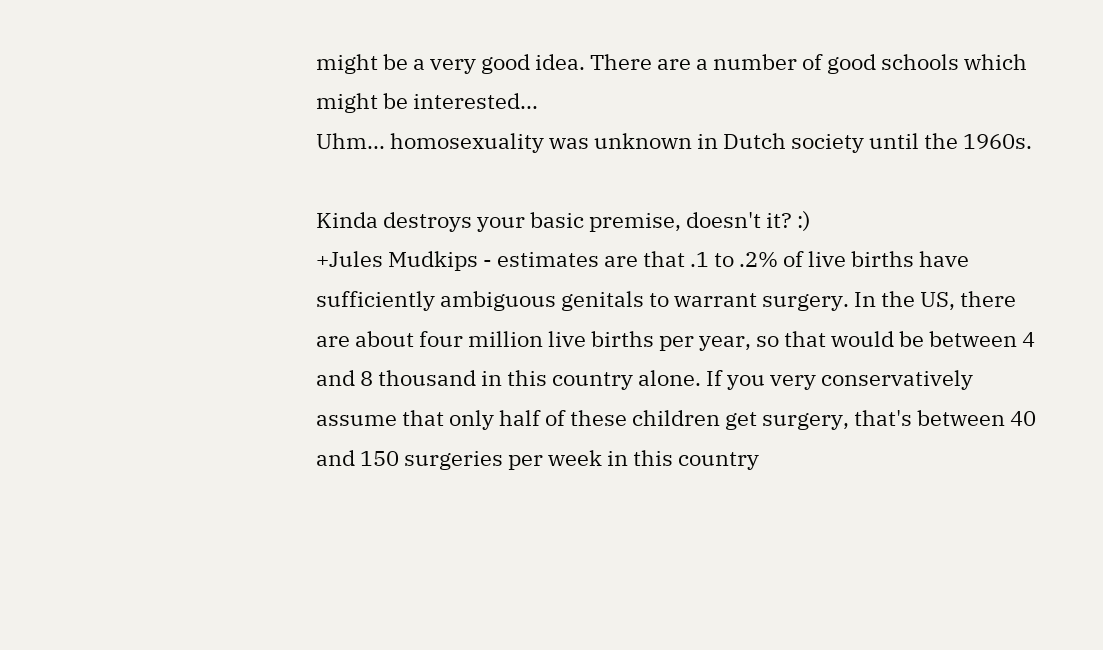might be a very good idea. There are a number of good schools which might be interested...
Uhm... homosexuality was unknown in Dutch society until the 1960s.

Kinda destroys your basic premise, doesn't it? :)
+Jules Mudkips - estimates are that .1 to .2% of live births have sufficiently ambiguous genitals to warrant surgery. In the US, there are about four million live births per year, so that would be between 4 and 8 thousand in this country alone. If you very conservatively assume that only half of these children get surgery, that's between 40 and 150 surgeries per week in this country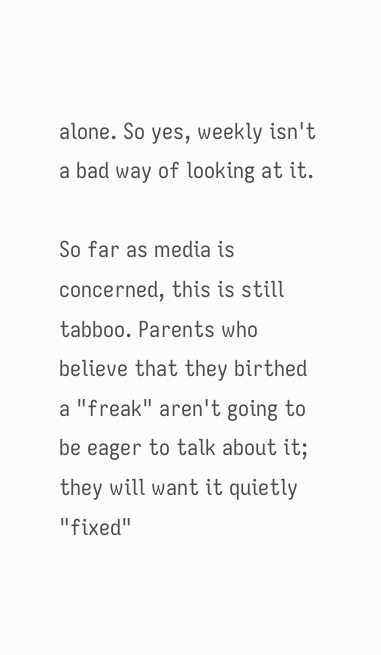alone. So yes, weekly isn't a bad way of looking at it.

So far as media is concerned, this is still tabboo. Parents who believe that they birthed a "freak" aren't going to be eager to talk about it; they will want it quietly "fixed"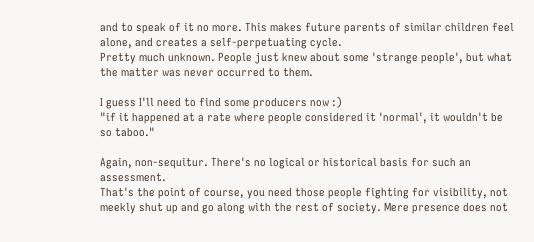and to speak of it no more. This makes future parents of similar children feel alone, and creates a self-perpetuating cycle.
Pretty much unknown. People just knew about some 'strange people', but what the matter was never occurred to them.

I guess I'll need to find some producers now :)
"if it happened at a rate where people considered it 'normal', it wouldn't be so taboo."

Again, non-sequitur. There's no logical or historical basis for such an assessment.
That's the point of course, you need those people fighting for visibility, not meekly shut up and go along with the rest of society. Mere presence does not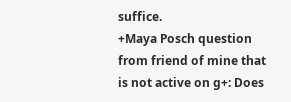suffice.
+Maya Posch question from friend of mine that is not active on g+: Does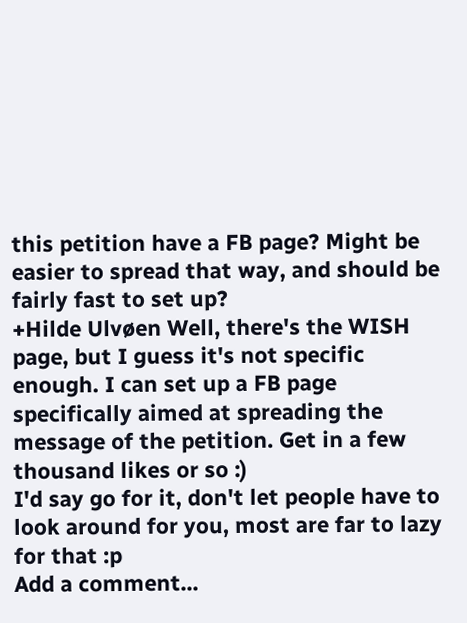this petition have a FB page? Might be easier to spread that way, and should be fairly fast to set up?
+Hilde Ulvøen Well, there's the WISH page, but I guess it's not specific enough. I can set up a FB page specifically aimed at spreading the message of the petition. Get in a few thousand likes or so :)
I'd say go for it, don't let people have to look around for you, most are far to lazy for that :p
Add a comment...